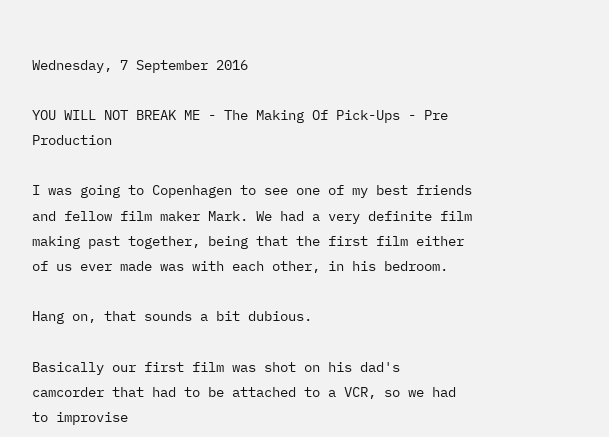Wednesday, 7 September 2016

YOU WILL NOT BREAK ME - The Making Of Pick-Ups - Pre Production

I was going to Copenhagen to see one of my best friends and fellow film maker Mark. We had a very definite film making past together, being that the first film either of us ever made was with each other, in his bedroom.

Hang on, that sounds a bit dubious.

Basically our first film was shot on his dad's camcorder that had to be attached to a VCR, so we had to improvise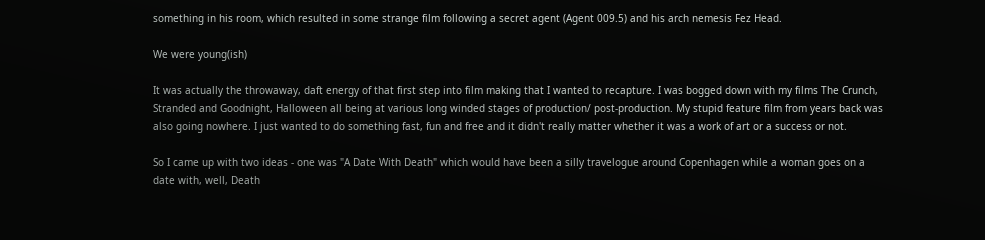something in his room, which resulted in some strange film following a secret agent (Agent 009.5) and his arch nemesis Fez Head.

We were young(ish)

It was actually the throwaway, daft energy of that first step into film making that I wanted to recapture. I was bogged down with my films The Crunch, Stranded and Goodnight, Halloween all being at various long winded stages of production/ post-production. My stupid feature film from years back was also going nowhere. I just wanted to do something fast, fun and free and it didn't really matter whether it was a work of art or a success or not.

So I came up with two ideas - one was "A Date With Death" which would have been a silly travelogue around Copenhagen while a woman goes on a date with, well, Death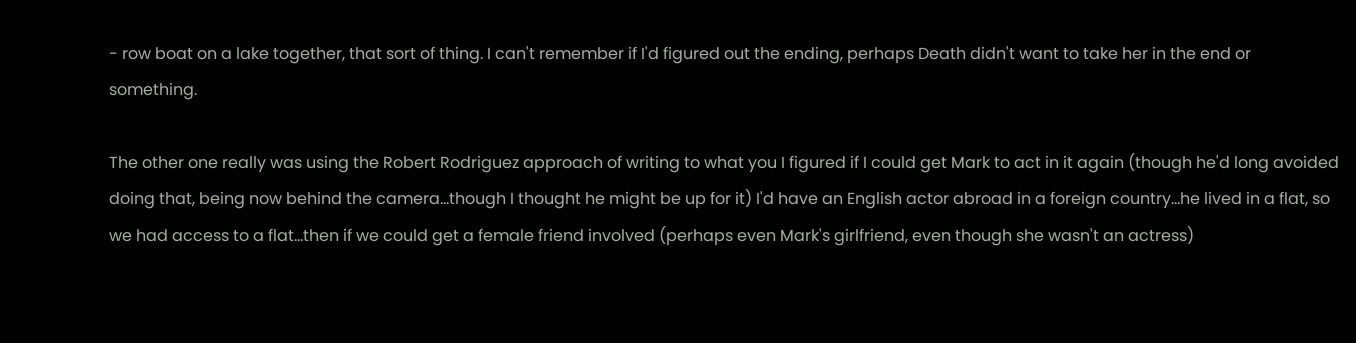- row boat on a lake together, that sort of thing. I can't remember if I'd figured out the ending, perhaps Death didn't want to take her in the end or something.

The other one really was using the Robert Rodriguez approach of writing to what you I figured if I could get Mark to act in it again (though he'd long avoided doing that, being now behind the camera...though I thought he might be up for it) I'd have an English actor abroad in a foreign country...he lived in a flat, so we had access to a flat...then if we could get a female friend involved (perhaps even Mark's girlfriend, even though she wasn't an actress)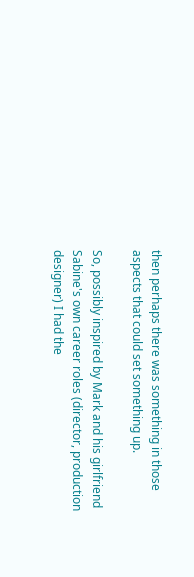then perhaps there was something in those aspects that could set something up.

So, possibly inspired by Mark and his girlfriend Sabine's own career roles (director, production designer) I had the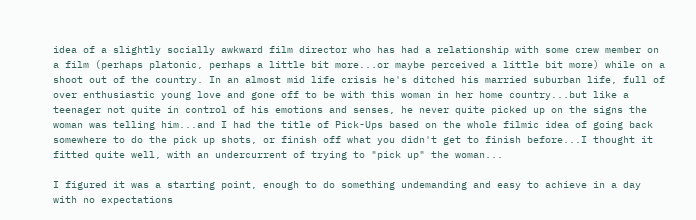idea of a slightly socially awkward film director who has had a relationship with some crew member on a film (perhaps platonic, perhaps a little bit more...or maybe perceived a little bit more) while on a shoot out of the country. In an almost mid life crisis he's ditched his married suburban life, full of over enthusiastic young love and gone off to be with this woman in her home country...but like a teenager not quite in control of his emotions and senses, he never quite picked up on the signs the woman was telling him...and I had the title of Pick-Ups based on the whole filmic idea of going back somewhere to do the pick up shots, or finish off what you didn't get to finish before...I thought it fitted quite well, with an undercurrent of trying to "pick up" the woman...

I figured it was a starting point, enough to do something undemanding and easy to achieve in a day with no expectations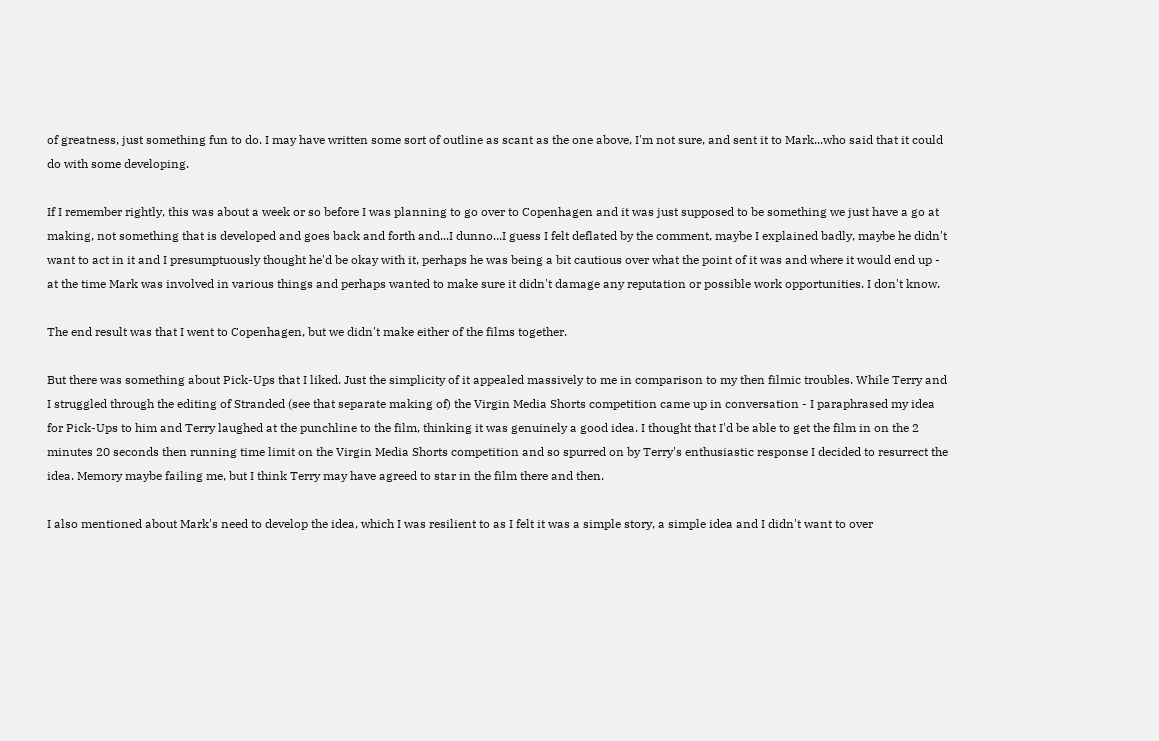of greatness, just something fun to do. I may have written some sort of outline as scant as the one above, I'm not sure, and sent it to Mark...who said that it could do with some developing.

If I remember rightly, this was about a week or so before I was planning to go over to Copenhagen and it was just supposed to be something we just have a go at making, not something that is developed and goes back and forth and...I dunno...I guess I felt deflated by the comment, maybe I explained badly, maybe he didn't want to act in it and I presumptuously thought he'd be okay with it, perhaps he was being a bit cautious over what the point of it was and where it would end up - at the time Mark was involved in various things and perhaps wanted to make sure it didn't damage any reputation or possible work opportunities. I don't know.

The end result was that I went to Copenhagen, but we didn't make either of the films together.

But there was something about Pick-Ups that I liked. Just the simplicity of it appealed massively to me in comparison to my then filmic troubles. While Terry and I struggled through the editing of Stranded (see that separate making of) the Virgin Media Shorts competition came up in conversation - I paraphrased my idea for Pick-Ups to him and Terry laughed at the punchline to the film, thinking it was genuinely a good idea. I thought that I'd be able to get the film in on the 2 minutes 20 seconds then running time limit on the Virgin Media Shorts competition and so spurred on by Terry's enthusiastic response I decided to resurrect the idea. Memory maybe failing me, but I think Terry may have agreed to star in the film there and then.

I also mentioned about Mark's need to develop the idea, which I was resilient to as I felt it was a simple story, a simple idea and I didn't want to over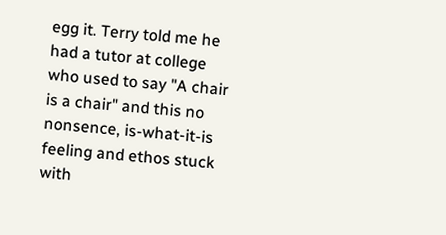egg it. Terry told me he had a tutor at college who used to say "A chair is a chair" and this no nonsence, is-what-it-is feeling and ethos stuck with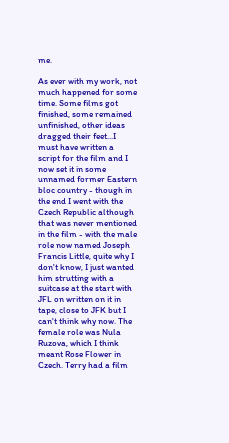me.

As ever with my work, not much happened for some time. Some films got finished, some remained unfinished, other ideas dragged their feet...I must have written a script for the film and I now set it in some unnamed former Eastern bloc country - though in the end I went with the Czech Republic although that was never mentioned in the film - with the male role now named Joseph Francis Little, quite why I don't know, I just wanted him strutting with a suitcase at the start with JFL on written on it in tape, close to JFK but I can't think why now. The female role was Nula Ruzova, which I think meant Rose Flower in Czech. Terry had a film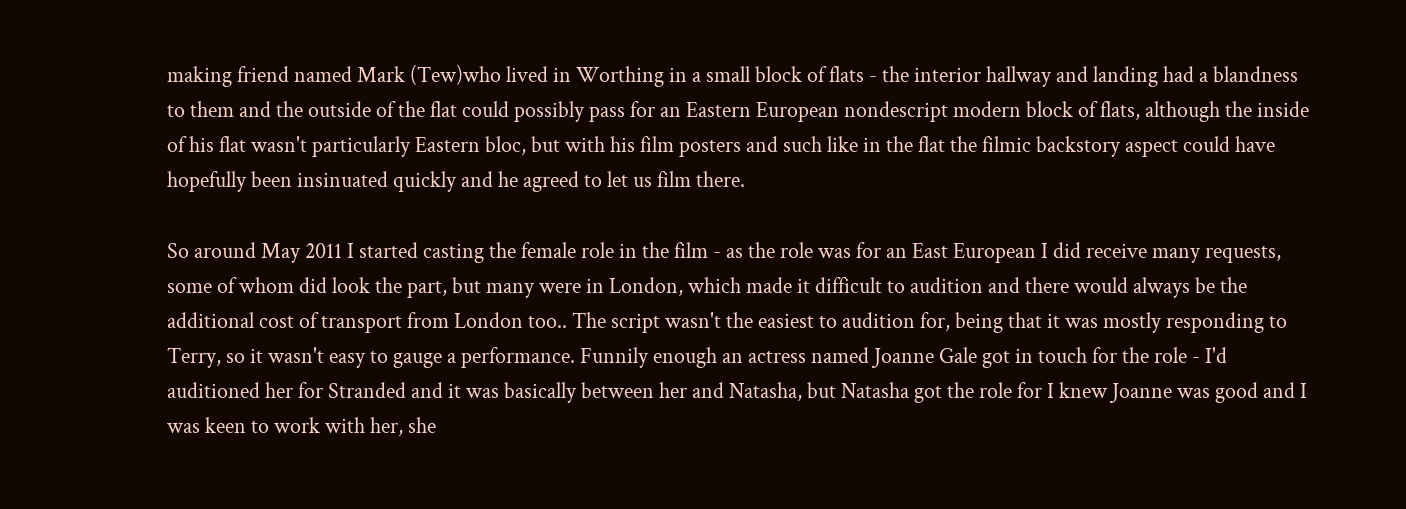making friend named Mark (Tew)who lived in Worthing in a small block of flats - the interior hallway and landing had a blandness to them and the outside of the flat could possibly pass for an Eastern European nondescript modern block of flats, although the inside of his flat wasn't particularly Eastern bloc, but with his film posters and such like in the flat the filmic backstory aspect could have hopefully been insinuated quickly and he agreed to let us film there.

So around May 2011 I started casting the female role in the film - as the role was for an East European I did receive many requests, some of whom did look the part, but many were in London, which made it difficult to audition and there would always be the additional cost of transport from London too.. The script wasn't the easiest to audition for, being that it was mostly responding to Terry, so it wasn't easy to gauge a performance. Funnily enough an actress named Joanne Gale got in touch for the role - I'd auditioned her for Stranded and it was basically between her and Natasha, but Natasha got the role for I knew Joanne was good and I was keen to work with her, she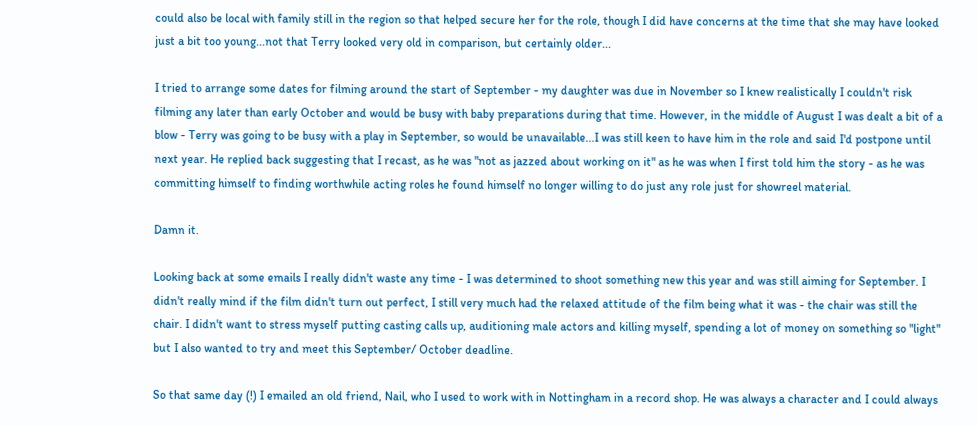could also be local with family still in the region so that helped secure her for the role, though I did have concerns at the time that she may have looked just a bit too young...not that Terry looked very old in comparison, but certainly older...

I tried to arrange some dates for filming around the start of September - my daughter was due in November so I knew realistically I couldn't risk filming any later than early October and would be busy with baby preparations during that time. However, in the middle of August I was dealt a bit of a blow - Terry was going to be busy with a play in September, so would be unavailable...I was still keen to have him in the role and said I'd postpone until next year. He replied back suggesting that I recast, as he was "not as jazzed about working on it" as he was when I first told him the story - as he was committing himself to finding worthwhile acting roles he found himself no longer willing to do just any role just for showreel material.

Damn it.

Looking back at some emails I really didn't waste any time - I was determined to shoot something new this year and was still aiming for September. I didn't really mind if the film didn't turn out perfect, I still very much had the relaxed attitude of the film being what it was - the chair was still the chair. I didn't want to stress myself putting casting calls up, auditioning male actors and killing myself, spending a lot of money on something so "light" but I also wanted to try and meet this September/ October deadline.

So that same day (!) I emailed an old friend, Nail, who I used to work with in Nottingham in a record shop. He was always a character and I could always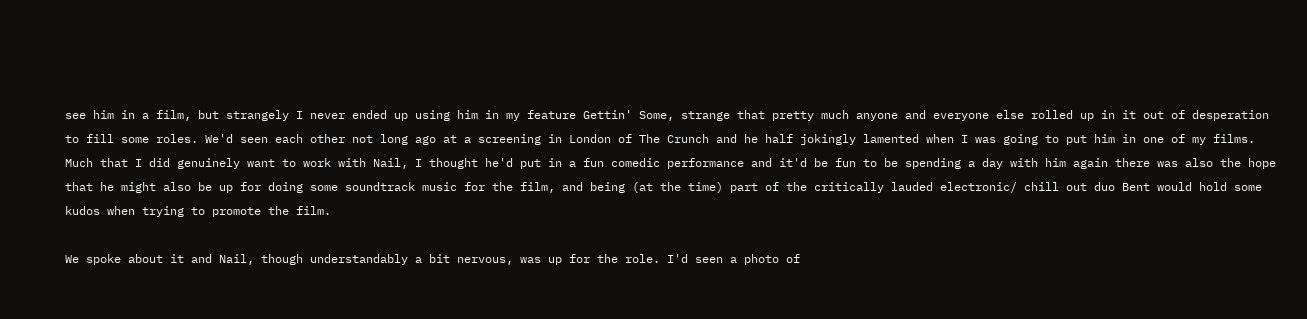see him in a film, but strangely I never ended up using him in my feature Gettin' Some, strange that pretty much anyone and everyone else rolled up in it out of desperation to fill some roles. We'd seen each other not long ago at a screening in London of The Crunch and he half jokingly lamented when I was going to put him in one of my films. Much that I did genuinely want to work with Nail, I thought he'd put in a fun comedic performance and it'd be fun to be spending a day with him again there was also the hope that he might also be up for doing some soundtrack music for the film, and being (at the time) part of the critically lauded electronic/ chill out duo Bent would hold some kudos when trying to promote the film.

We spoke about it and Nail, though understandably a bit nervous, was up for the role. I'd seen a photo of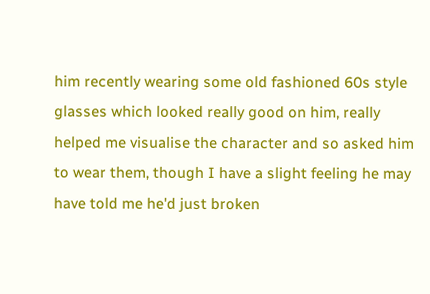him recently wearing some old fashioned 60s style glasses which looked really good on him, really helped me visualise the character and so asked him to wear them, though I have a slight feeling he may have told me he'd just broken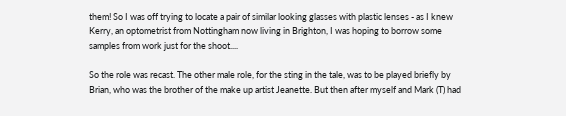them! So I was off trying to locate a pair of similar looking glasses with plastic lenses - as I knew Kerry, an optometrist from Nottingham now living in Brighton, I was hoping to borrow some samples from work just for the shoot....

So the role was recast. The other male role, for the sting in the tale, was to be played briefly by Brian, who was the brother of the make up artist Jeanette. But then after myself and Mark (T) had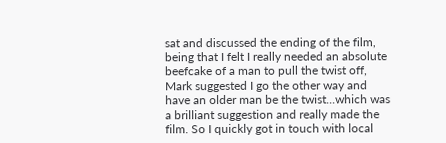sat and discussed the ending of the film, being that I felt I really needed an absolute beefcake of a man to pull the twist off, Mark suggested I go the other way and have an older man be the twist...which was a brilliant suggestion and really made the film. So I quickly got in touch with local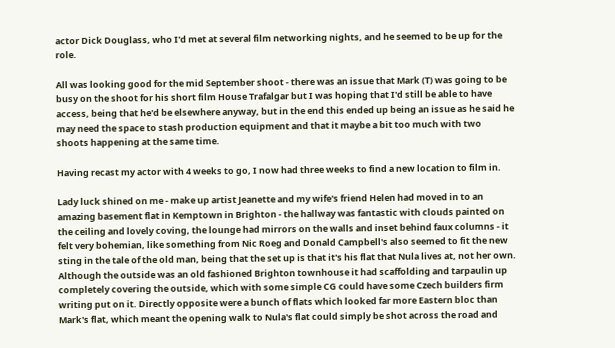actor Dick Douglass, who I'd met at several film networking nights, and he seemed to be up for the role.

All was looking good for the mid September shoot - there was an issue that Mark (T) was going to be busy on the shoot for his short film House Trafalgar but I was hoping that I'd still be able to have access, being that he'd be elsewhere anyway, but in the end this ended up being an issue as he said he may need the space to stash production equipment and that it maybe a bit too much with two shoots happening at the same time.

Having recast my actor with 4 weeks to go, I now had three weeks to find a new location to film in.

Lady luck shined on me - make up artist Jeanette and my wife's friend Helen had moved in to an amazing basement flat in Kemptown in Brighton - the hallway was fantastic with clouds painted on the ceiling and lovely coving, the lounge had mirrors on the walls and inset behind faux columns - it felt very bohemian, like something from Nic Roeg and Donald Campbell's also seemed to fit the new sting in the tale of the old man, being that the set up is that it's his flat that Nula lives at, not her own. Although the outside was an old fashioned Brighton townhouse it had scaffolding and tarpaulin up completely covering the outside, which with some simple CG could have some Czech builders firm writing put on it. Directly opposite were a bunch of flats which looked far more Eastern bloc than Mark's flat, which meant the opening walk to Nula's flat could simply be shot across the road and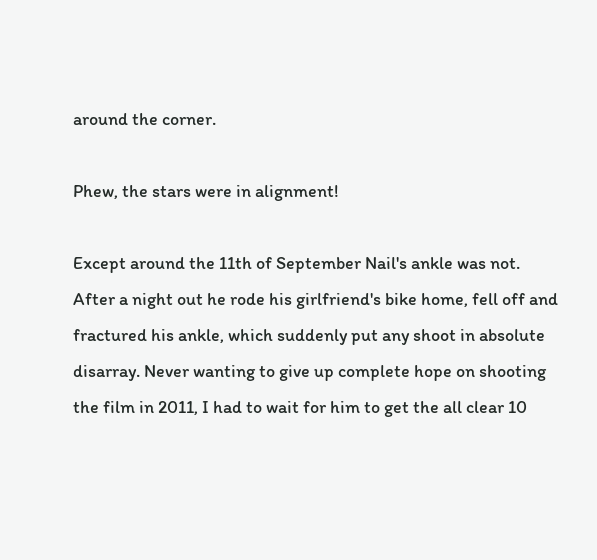around the corner.

Phew, the stars were in alignment!

Except around the 11th of September Nail's ankle was not. After a night out he rode his girlfriend's bike home, fell off and fractured his ankle, which suddenly put any shoot in absolute disarray. Never wanting to give up complete hope on shooting the film in 2011, I had to wait for him to get the all clear 10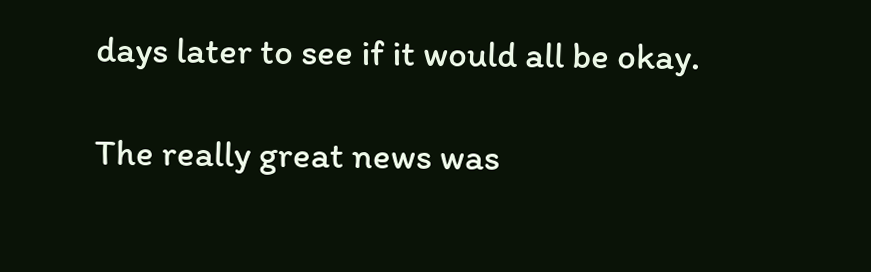days later to see if it would all be okay.

The really great news was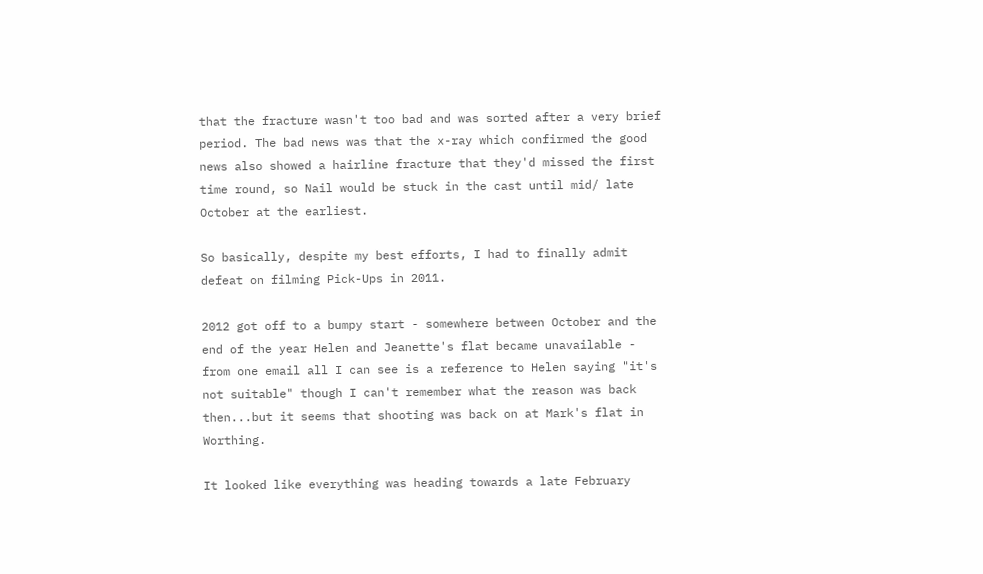that the fracture wasn't too bad and was sorted after a very brief period. The bad news was that the x-ray which confirmed the good news also showed a hairline fracture that they'd missed the first time round, so Nail would be stuck in the cast until mid/ late October at the earliest.

So basically, despite my best efforts, I had to finally admit defeat on filming Pick-Ups in 2011.

2012 got off to a bumpy start - somewhere between October and the end of the year Helen and Jeanette's flat became unavailable - from one email all I can see is a reference to Helen saying "it's not suitable" though I can't remember what the reason was back then...but it seems that shooting was back on at Mark's flat in Worthing.

It looked like everything was heading towards a late February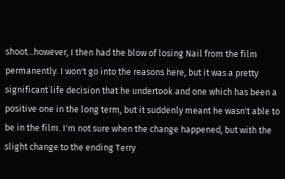shoot...however, I then had the blow of losing Nail from the film permanently. I won't go into the reasons here, but it was a pretty significant life decision that he undertook and one which has been a positive one in the long term, but it suddenly meant he wasn't able to be in the film. I'm not sure when the change happened, but with the slight change to the ending Terry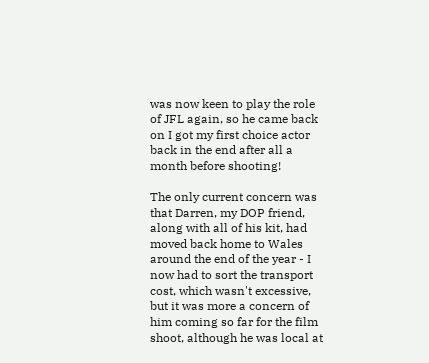was now keen to play the role of JFL again, so he came back on I got my first choice actor back in the end after all a month before shooting!

The only current concern was that Darren, my DOP friend, along with all of his kit, had moved back home to Wales around the end of the year - I now had to sort the transport cost, which wasn't excessive, but it was more a concern of him coming so far for the film shoot, although he was local at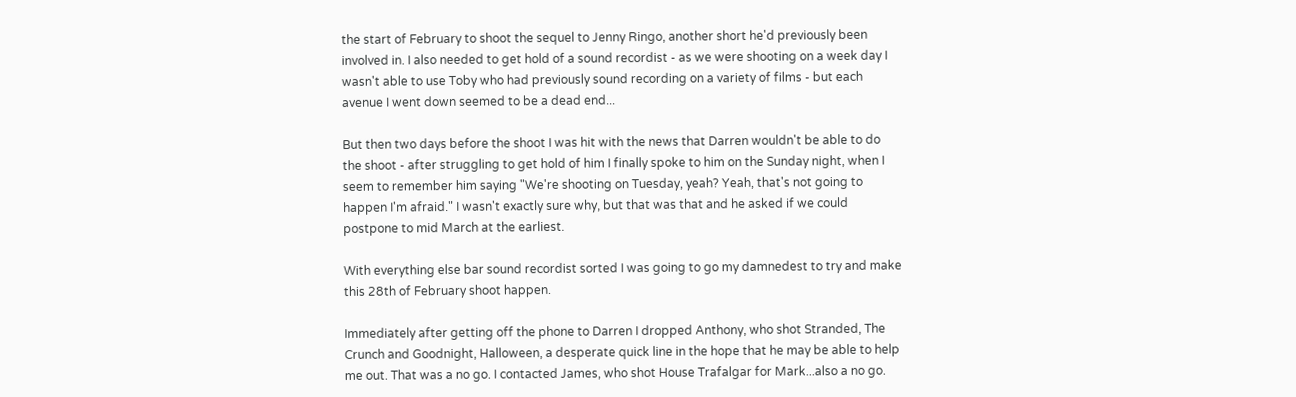the start of February to shoot the sequel to Jenny Ringo, another short he'd previously been involved in. I also needed to get hold of a sound recordist - as we were shooting on a week day I wasn't able to use Toby who had previously sound recording on a variety of films - but each avenue I went down seemed to be a dead end...

But then two days before the shoot I was hit with the news that Darren wouldn't be able to do the shoot - after struggling to get hold of him I finally spoke to him on the Sunday night, when I seem to remember him saying "We're shooting on Tuesday, yeah? Yeah, that's not going to happen I'm afraid." I wasn't exactly sure why, but that was that and he asked if we could postpone to mid March at the earliest.

With everything else bar sound recordist sorted I was going to go my damnedest to try and make this 28th of February shoot happen.

Immediately after getting off the phone to Darren I dropped Anthony, who shot Stranded, The Crunch and Goodnight, Halloween, a desperate quick line in the hope that he may be able to help me out. That was a no go. I contacted James, who shot House Trafalgar for Mark...also a no go.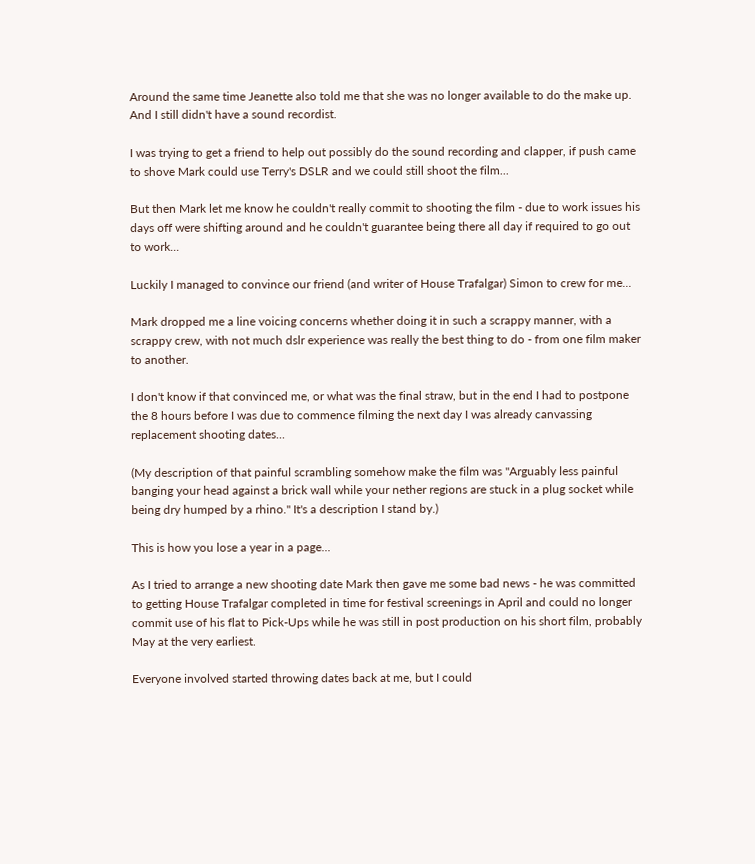Around the same time Jeanette also told me that she was no longer available to do the make up. And I still didn't have a sound recordist.

I was trying to get a friend to help out possibly do the sound recording and clapper, if push came to shove Mark could use Terry's DSLR and we could still shoot the film...

But then Mark let me know he couldn't really commit to shooting the film - due to work issues his days off were shifting around and he couldn't guarantee being there all day if required to go out to work...

Luckily I managed to convince our friend (and writer of House Trafalgar) Simon to crew for me...

Mark dropped me a line voicing concerns whether doing it in such a scrappy manner, with a scrappy crew, with not much dslr experience was really the best thing to do - from one film maker to another.

I don't know if that convinced me, or what was the final straw, but in the end I had to postpone the 8 hours before I was due to commence filming the next day I was already canvassing replacement shooting dates...

(My description of that painful scrambling somehow make the film was "Arguably less painful banging your head against a brick wall while your nether regions are stuck in a plug socket while being dry humped by a rhino." It's a description I stand by.)

This is how you lose a year in a page...

As I tried to arrange a new shooting date Mark then gave me some bad news - he was committed to getting House Trafalgar completed in time for festival screenings in April and could no longer commit use of his flat to Pick-Ups while he was still in post production on his short film, probably May at the very earliest.

Everyone involved started throwing dates back at me, but I could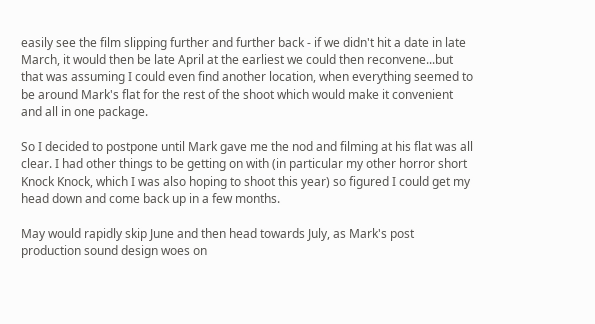easily see the film slipping further and further back - if we didn't hit a date in late March, it would then be late April at the earliest we could then reconvene...but that was assuming I could even find another location, when everything seemed to be around Mark's flat for the rest of the shoot which would make it convenient and all in one package.

So I decided to postpone until Mark gave me the nod and filming at his flat was all clear. I had other things to be getting on with (in particular my other horror short Knock Knock, which I was also hoping to shoot this year) so figured I could get my head down and come back up in a few months.

May would rapidly skip June and then head towards July, as Mark's post production sound design woes on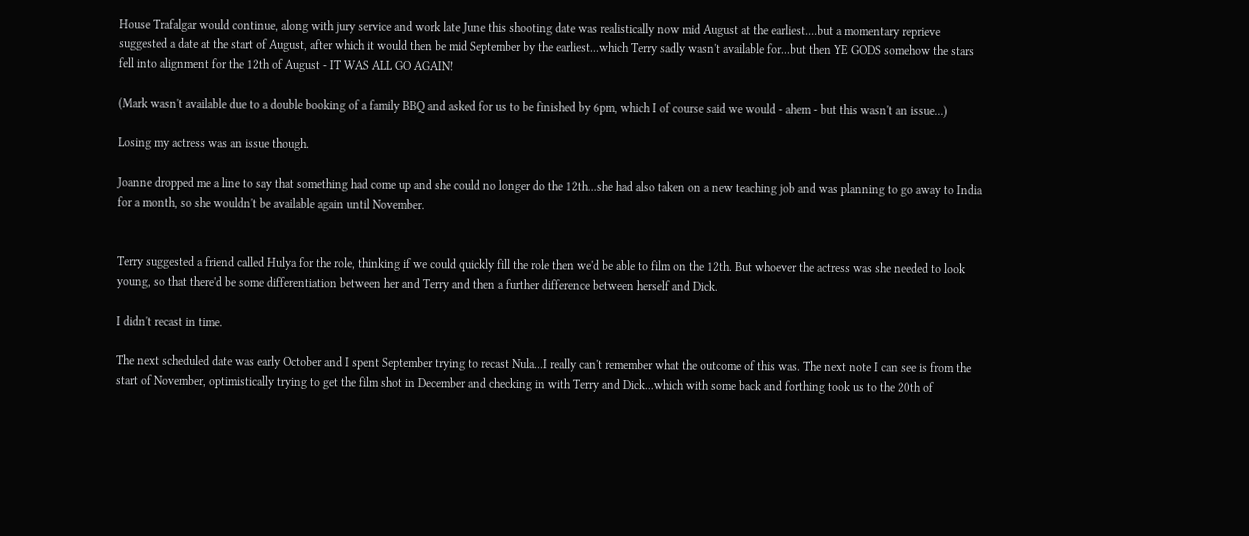House Trafalgar would continue, along with jury service and work late June this shooting date was realistically now mid August at the earliest....but a momentary reprieve suggested a date at the start of August, after which it would then be mid September by the earliest...which Terry sadly wasn't available for...but then YE GODS somehow the stars fell into alignment for the 12th of August - IT WAS ALL GO AGAIN!

(Mark wasn't available due to a double booking of a family BBQ and asked for us to be finished by 6pm, which I of course said we would - ahem - but this wasn't an issue...)

Losing my actress was an issue though.

Joanne dropped me a line to say that something had come up and she could no longer do the 12th...she had also taken on a new teaching job and was planning to go away to India for a month, so she wouldn't be available again until November.


Terry suggested a friend called Hulya for the role, thinking if we could quickly fill the role then we'd be able to film on the 12th. But whoever the actress was she needed to look young, so that there'd be some differentiation between her and Terry and then a further difference between herself and Dick.

I didn't recast in time.

The next scheduled date was early October and I spent September trying to recast Nula...I really can't remember what the outcome of this was. The next note I can see is from the start of November, optimistically trying to get the film shot in December and checking in with Terry and Dick...which with some back and forthing took us to the 20th of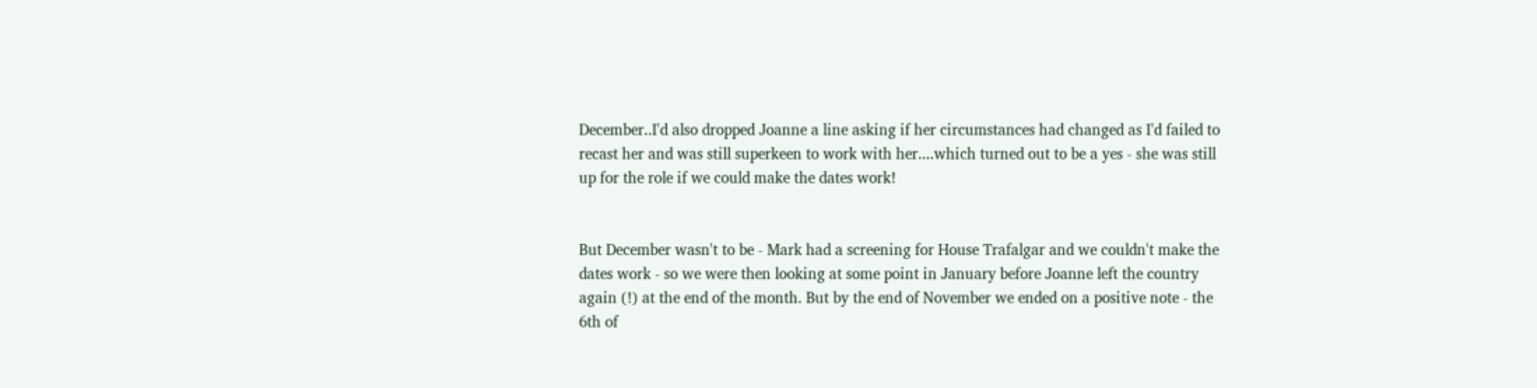December..I'd also dropped Joanne a line asking if her circumstances had changed as I'd failed to recast her and was still superkeen to work with her....which turned out to be a yes - she was still up for the role if we could make the dates work!


But December wasn't to be - Mark had a screening for House Trafalgar and we couldn't make the dates work - so we were then looking at some point in January before Joanne left the country again (!) at the end of the month. But by the end of November we ended on a positive note - the 6th of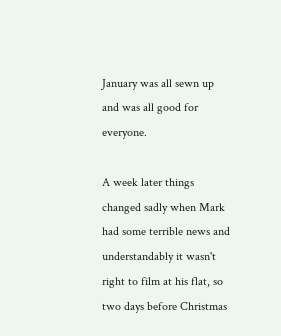January was all sewn up and was all good for everyone.

A week later things changed sadly when Mark had some terrible news and understandably it wasn't right to film at his flat, so two days before Christmas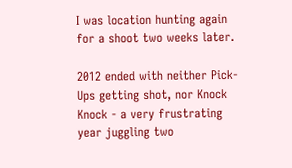I was location hunting again for a shoot two weeks later.

2012 ended with neither Pick-Ups getting shot, nor Knock Knock - a very frustrating year juggling two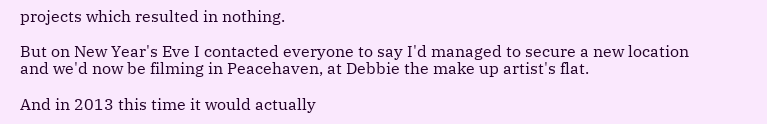projects which resulted in nothing.

But on New Year's Eve I contacted everyone to say I'd managed to secure a new location and we'd now be filming in Peacehaven, at Debbie the make up artist's flat.

And in 2013 this time it would actually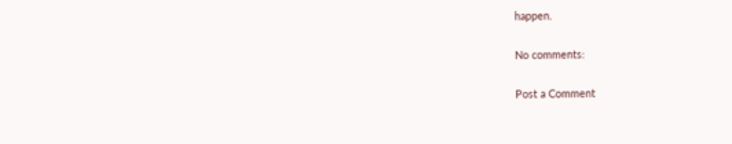happen.

No comments:

Post a Comment